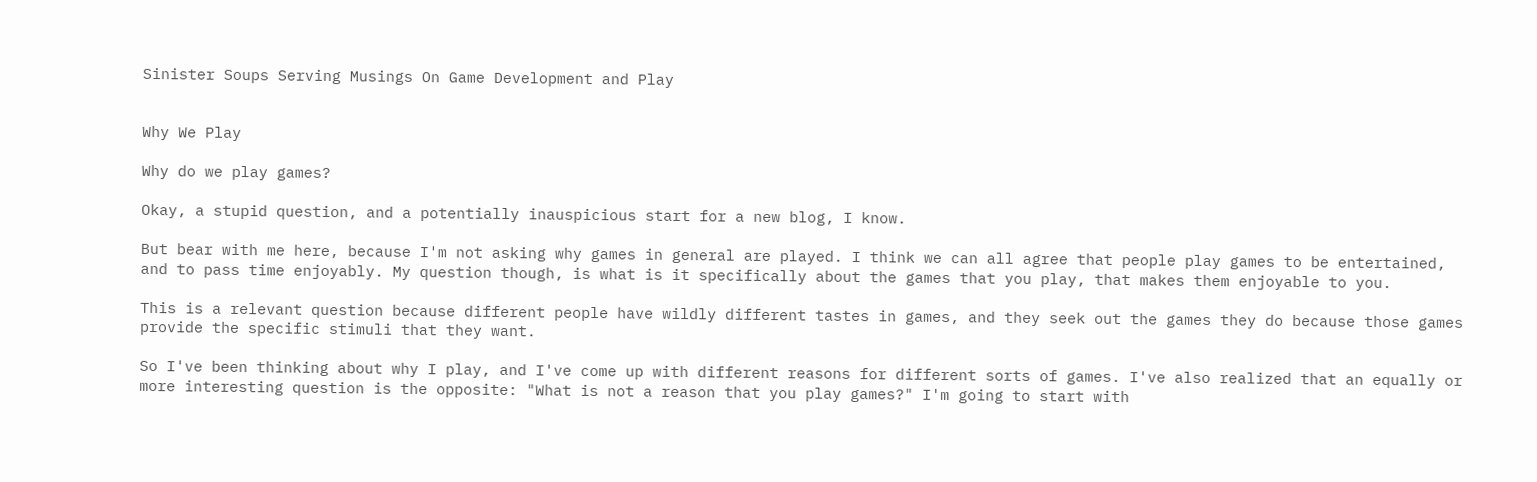Sinister Soups Serving Musings On Game Development and Play


Why We Play

Why do we play games?

Okay, a stupid question, and a potentially inauspicious start for a new blog, I know.

But bear with me here, because I'm not asking why games in general are played. I think we can all agree that people play games to be entertained, and to pass time enjoyably. My question though, is what is it specifically about the games that you play, that makes them enjoyable to you.

This is a relevant question because different people have wildly different tastes in games, and they seek out the games they do because those games provide the specific stimuli that they want.

So I've been thinking about why I play, and I've come up with different reasons for different sorts of games. I've also realized that an equally or more interesting question is the opposite: "What is not a reason that you play games?" I'm going to start with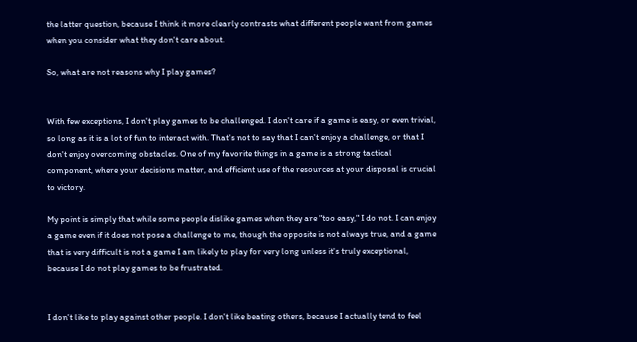the latter question, because I think it more clearly contrasts what different people want from games when you consider what they don't care about.

So, what are not reasons why I play games?


With few exceptions, I don't play games to be challenged. I don't care if a game is easy, or even trivial, so long as it is a lot of fun to interact with. That's not to say that I can't enjoy a challenge, or that I don't enjoy overcoming obstacles. One of my favorite things in a game is a strong tactical component, where your decisions matter, and efficient use of the resources at your disposal is crucial to victory.

My point is simply that while some people dislike games when they are "too easy," I do not. I can enjoy a game even if it does not pose a challenge to me, though the opposite is not always true, and a game that is very difficult is not a game I am likely to play for very long unless it's truly exceptional, because I do not play games to be frustrated.


I don't like to play against other people. I don't like beating others, because I actually tend to feel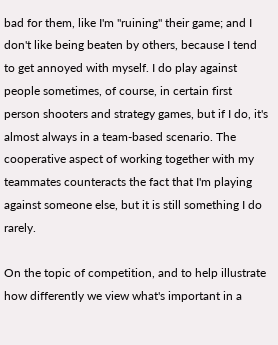bad for them, like I'm "ruining" their game; and I don't like being beaten by others, because I tend to get annoyed with myself. I do play against people sometimes, of course, in certain first person shooters and strategy games, but if I do, it's almost always in a team-based scenario. The cooperative aspect of working together with my teammates counteracts the fact that I'm playing against someone else, but it is still something I do rarely.

On the topic of competition, and to help illustrate how differently we view what's important in a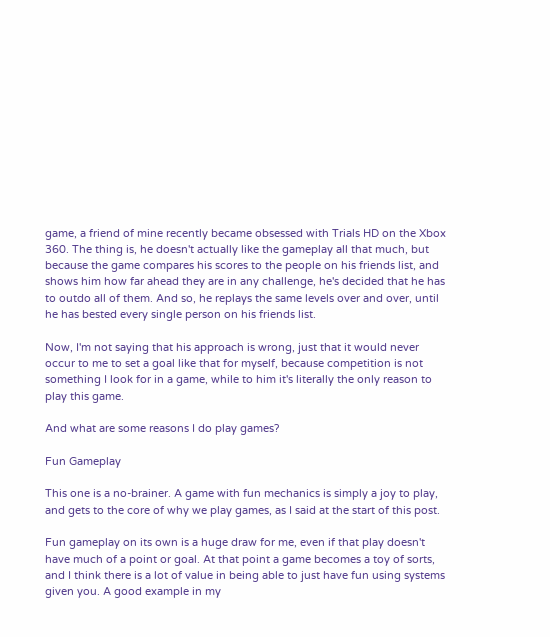game, a friend of mine recently became obsessed with Trials HD on the Xbox 360. The thing is, he doesn't actually like the gameplay all that much, but because the game compares his scores to the people on his friends list, and shows him how far ahead they are in any challenge, he's decided that he has to outdo all of them. And so, he replays the same levels over and over, until he has bested every single person on his friends list.

Now, I'm not saying that his approach is wrong, just that it would never occur to me to set a goal like that for myself, because competition is not something I look for in a game, while to him it's literally the only reason to play this game.

And what are some reasons I do play games?

Fun Gameplay

This one is a no-brainer. A game with fun mechanics is simply a joy to play, and gets to the core of why we play games, as I said at the start of this post.

Fun gameplay on its own is a huge draw for me, even if that play doesn't have much of a point or goal. At that point a game becomes a toy of sorts, and I think there is a lot of value in being able to just have fun using systems given you. A good example in my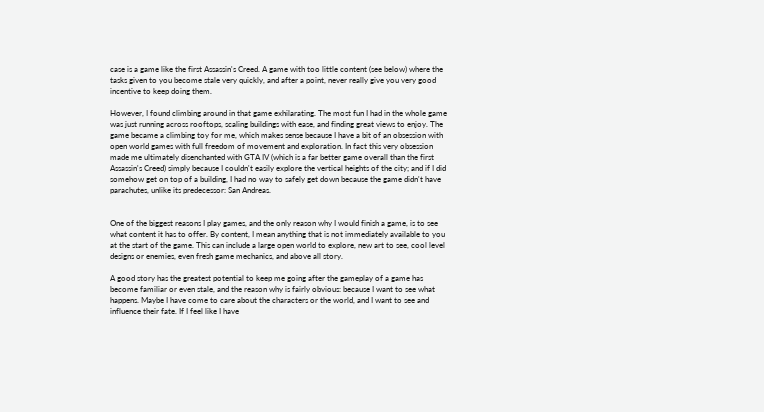case is a game like the first Assassin's Creed. A game with too little content (see below) where the tasks given to you become stale very quickly, and after a point, never really give you very good incentive to keep doing them.

However, I found climbing around in that game exhilarating. The most fun I had in the whole game was just running across rooftops, scaling buildings with ease, and finding great views to enjoy. The game became a climbing toy for me, which makes sense because I have a bit of an obsession with open world games with full freedom of movement and exploration. In fact this very obsession made me ultimately disenchanted with GTA IV (which is a far better game overall than the first Assassin's Creed) simply because I couldn't easily explore the vertical heights of the city; and if I did somehow get on top of a building, I had no way to safely get down because the game didn't have parachutes, unlike its predecessor: San Andreas.


One of the biggest reasons I play games, and the only reason why I would finish a game, is to see what content it has to offer. By content, I mean anything that is not immediately available to you at the start of the game. This can include a large open world to explore, new art to see, cool level designs or enemies, even fresh game mechanics, and above all story.

A good story has the greatest potential to keep me going after the gameplay of a game has become familiar or even stale, and the reason why is fairly obvious: because I want to see what happens. Maybe I have come to care about the characters or the world, and I want to see and influence their fate. If I feel like I have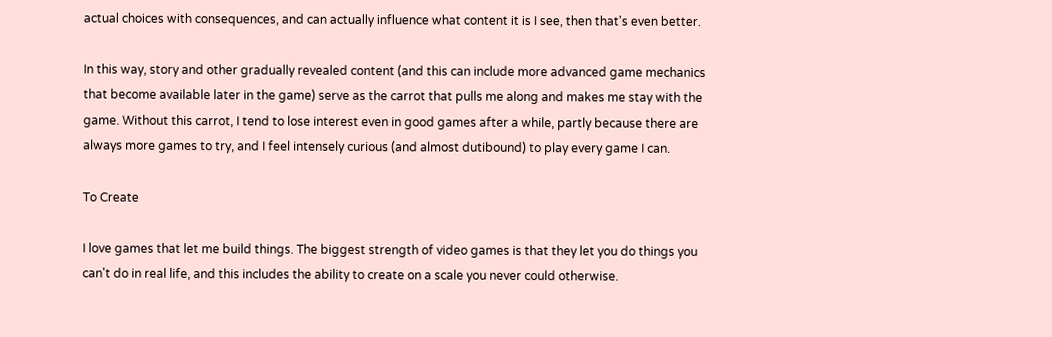actual choices with consequences, and can actually influence what content it is I see, then that's even better.

In this way, story and other gradually revealed content (and this can include more advanced game mechanics that become available later in the game) serve as the carrot that pulls me along and makes me stay with the game. Without this carrot, I tend to lose interest even in good games after a while, partly because there are always more games to try, and I feel intensely curious (and almost dutibound) to play every game I can.

To Create

I love games that let me build things. The biggest strength of video games is that they let you do things you can't do in real life, and this includes the ability to create on a scale you never could otherwise.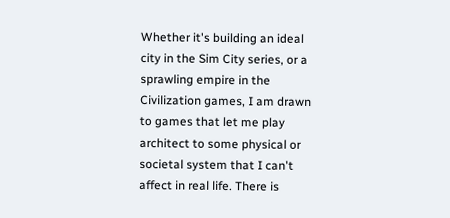Whether it's building an ideal city in the Sim City series, or a sprawling empire in the Civilization games, I am drawn to games that let me play architect to some physical or societal system that I can't affect in real life. There is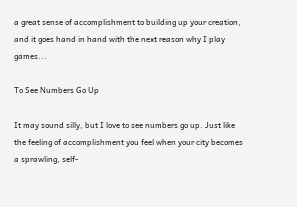a great sense of accomplishment to building up your creation, and it goes hand in hand with the next reason why I play games...

To See Numbers Go Up

It may sound silly, but I love to see numbers go up. Just like the feeling of accomplishment you feel when your city becomes a sprawling, self-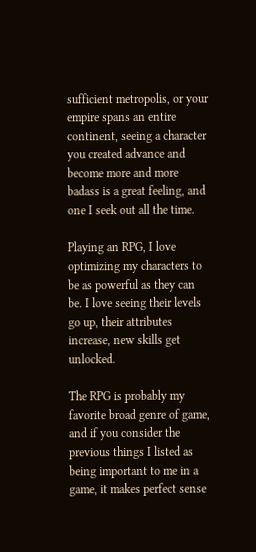sufficient metropolis, or your empire spans an entire continent, seeing a character you created advance and become more and more badass is a great feeling, and one I seek out all the time.

Playing an RPG, I love optimizing my characters to be as powerful as they can be. I love seeing their levels go up, their attributes increase, new skills get unlocked.

The RPG is probably my favorite broad genre of game, and if you consider the previous things I listed as being important to me in a game, it makes perfect sense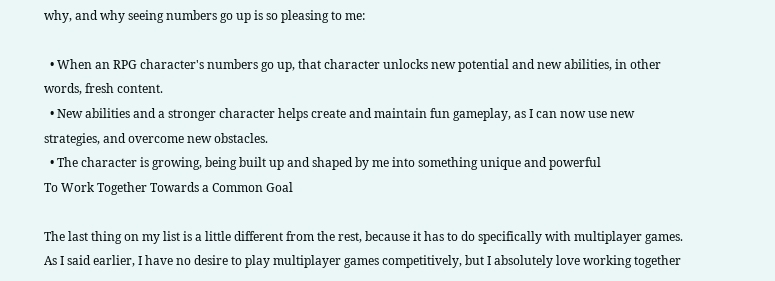why, and why seeing numbers go up is so pleasing to me:

  • When an RPG character's numbers go up, that character unlocks new potential and new abilities, in other words, fresh content.
  • New abilities and a stronger character helps create and maintain fun gameplay, as I can now use new strategies, and overcome new obstacles.
  • The character is growing, being built up and shaped by me into something unique and powerful
To Work Together Towards a Common Goal

The last thing on my list is a little different from the rest, because it has to do specifically with multiplayer games. As I said earlier, I have no desire to play multiplayer games competitively, but I absolutely love working together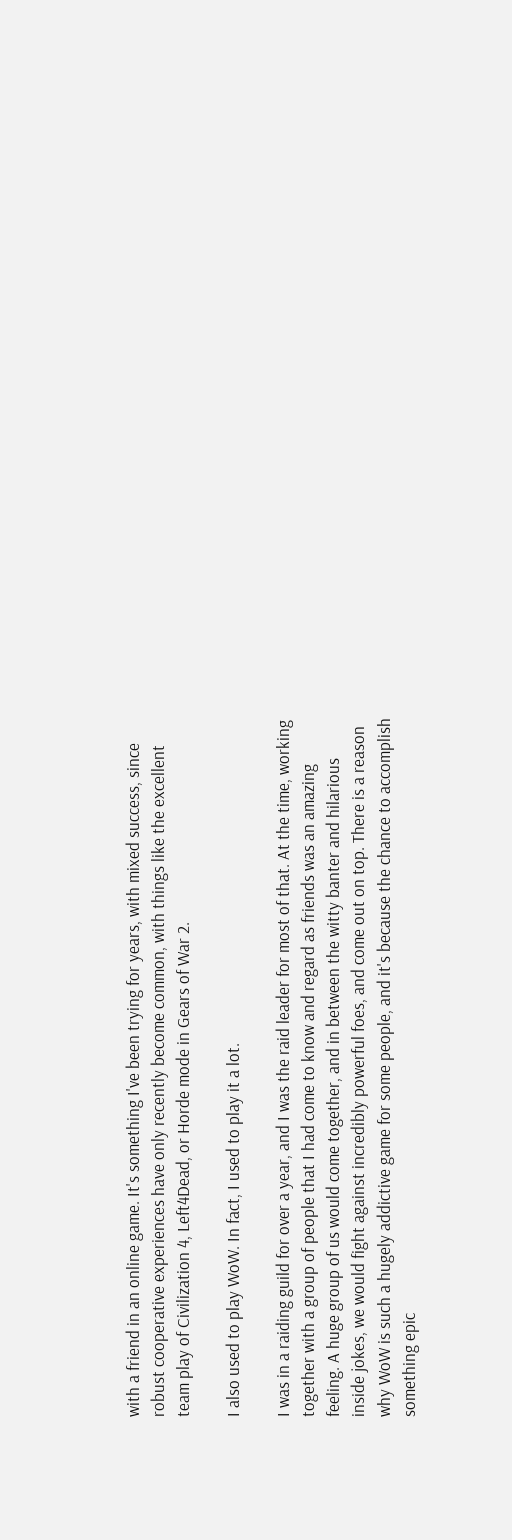with a friend in an online game. It's something I've been trying for years, with mixed success, since robust cooperative experiences have only recently become common, with things like the excellent team play of Civilization 4, Left4Dead, or Horde mode in Gears of War 2.

I also used to play WoW. In fact, I used to play it a lot.

I was in a raiding guild for over a year, and I was the raid leader for most of that. At the time, working together with a group of people that I had come to know and regard as friends was an amazing feeling. A huge group of us would come together, and in between the witty banter and hilarious inside jokes, we would fight against incredibly powerful foes, and come out on top. There is a reason why WoW is such a hugely addictive game for some people, and it's because the chance to accomplish something epic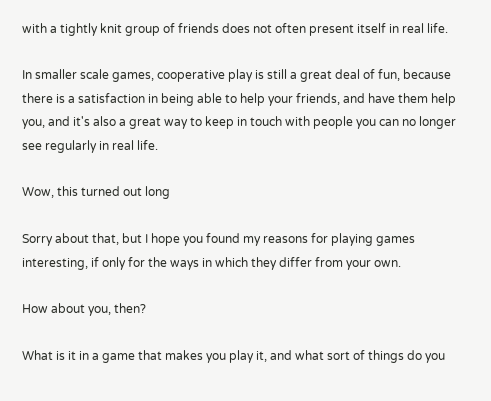with a tightly knit group of friends does not often present itself in real life.

In smaller scale games, cooperative play is still a great deal of fun, because there is a satisfaction in being able to help your friends, and have them help you, and it's also a great way to keep in touch with people you can no longer see regularly in real life.

Wow, this turned out long

Sorry about that, but I hope you found my reasons for playing games interesting, if only for the ways in which they differ from your own.

How about you, then?

What is it in a game that makes you play it, and what sort of things do you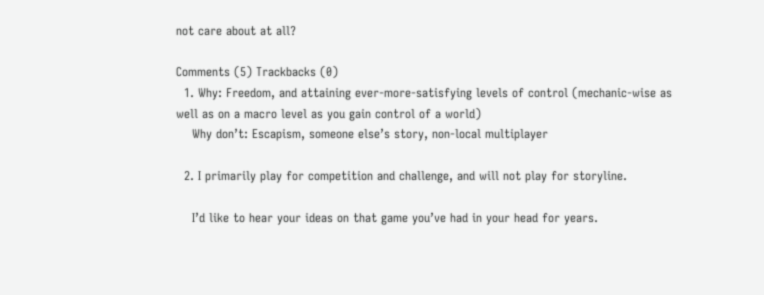not care about at all?

Comments (5) Trackbacks (0)
  1. Why: Freedom, and attaining ever-more-satisfying levels of control (mechanic-wise as well as on a macro level as you gain control of a world)
    Why don’t: Escapism, someone else’s story, non-local multiplayer

  2. I primarily play for competition and challenge, and will not play for storyline.

    I’d like to hear your ideas on that game you’ve had in your head for years.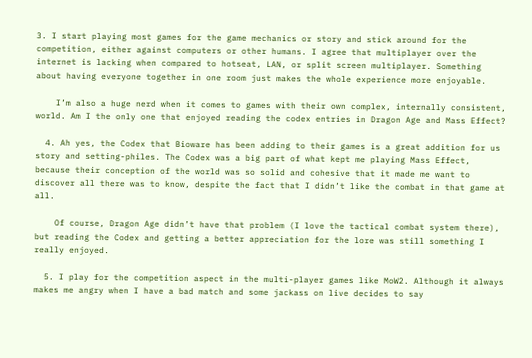3. I start playing most games for the game mechanics or story and stick around for the competition, either against computers or other humans. I agree that multiplayer over the internet is lacking when compared to hotseat, LAN, or split screen multiplayer. Something about having everyone together in one room just makes the whole experience more enjoyable.

    I’m also a huge nerd when it comes to games with their own complex, internally consistent, world. Am I the only one that enjoyed reading the codex entries in Dragon Age and Mass Effect?

  4. Ah yes, the Codex that Bioware has been adding to their games is a great addition for us story and setting-philes. The Codex was a big part of what kept me playing Mass Effect, because their conception of the world was so solid and cohesive that it made me want to discover all there was to know, despite the fact that I didn’t like the combat in that game at all.

    Of course, Dragon Age didn’t have that problem (I love the tactical combat system there), but reading the Codex and getting a better appreciation for the lore was still something I really enjoyed.

  5. I play for the competition aspect in the multi-player games like MoW2. Although it always makes me angry when I have a bad match and some jackass on live decides to say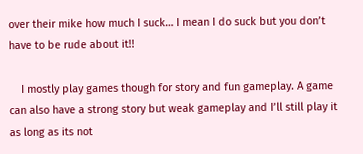over their mike how much I suck… I mean I do suck but you don’t have to be rude about it!!

    I mostly play games though for story and fun gameplay. A game can also have a strong story but weak gameplay and I’ll still play it as long as its not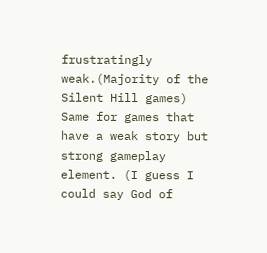frustratingly weak.(Majority of the Silent Hill games) Same for games that have a weak story but strong gameplay element. (I guess I could say God of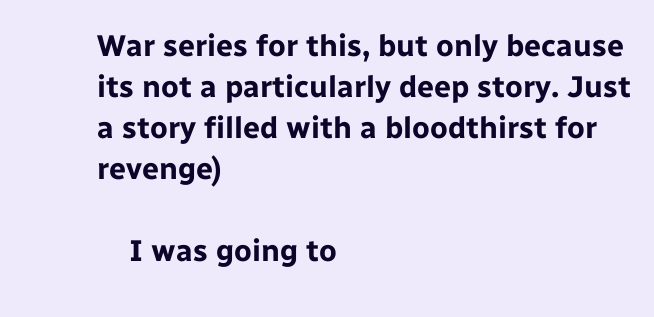War series for this, but only because its not a particularly deep story. Just a story filled with a bloodthirst for revenge)

    I was going to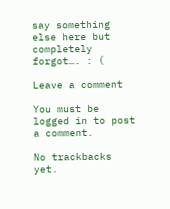say something else here but completely forgot…. : (

Leave a comment

You must be logged in to post a comment.

No trackbacks yet.